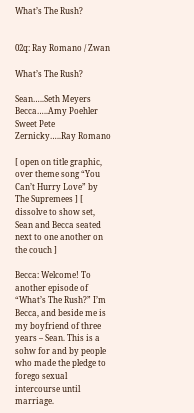What’s The Rush?


02q: Ray Romano / Zwan

What’s The Rush?

Sean…..Seth Meyers
Becca…..Amy Poehler
Sweet Pete Zernicky…..Ray Romano

[ open on title graphic, over theme song “You Can’t Hurry Love” by The Supremees ] [ dissolve to show set, Sean and Becca seated next to one another on the couch ]

Becca: Welcome! To another episode of “What’s The Rush?” I’m Becca, and beside me is my boyfriend of three years – Sean. This is a sohw for and by people who made the pledge to forego sexual intercourse until marriage.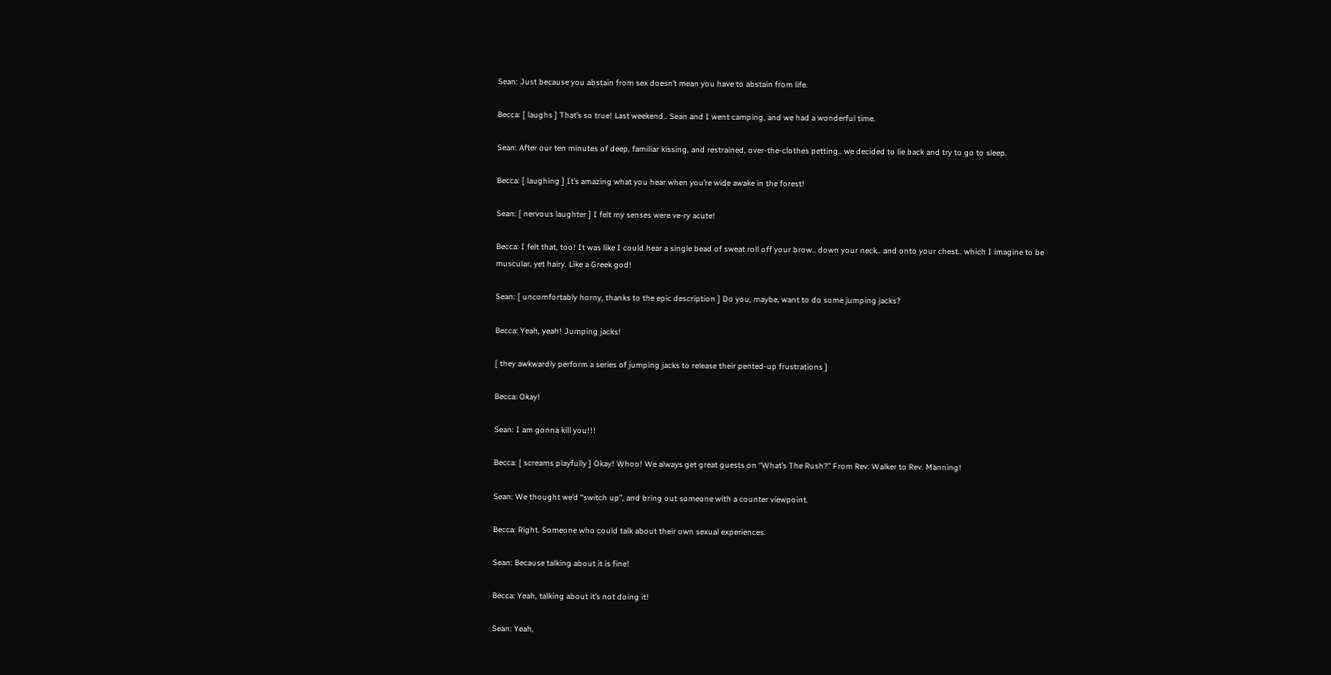Sean: Just because you abstain from sex doesn’t mean you have to abstain from life.

Becca: [ laughs ] That’s so true! Last weekend.. Sean and I went camping, and we had a wonderful time.

Sean: After our ten minutes of deep, familiar kissing, and restrained, over-the-clothes petting.. we decided to lie back and try to go to sleep.

Becca: [ laughing ] It’s amazing what you hear when you’re wide awake in the forest!

Sean: [ nervous laughter ] I felt my senses were ve-ry acute!

Becca: I felt that, too! It was like I could hear a single bead of sweat roll off your brow.. down your neck.. and onto your chest.. which I imagine to be muscular, yet hairy. Like a Greek god!

Sean: [ uncomfortably horny, thanks to the epic description ] Do you, maybe, want to do some jumping jacks?

Becca: Yeah, yeah! Jumping jacks!

[ they awkwardly perform a series of jumping jacks to release their pented-up frustrations ]

Becca: Okay!

Sean: I am gonna kill you!!!

Becca: [ screams playfully ] Okay! Whoo! We always get great guests on “What’s The Rush?” From Rev. Walker to Rev. Manning!

Sean: We thought we’d “switch up”, and bring out someone with a counter viewpoint.

Becca: Right. Someone who could talk about their own sexual experiences.

Sean: Because talking about it is fine!

Becca: Yeah, talking about it’s not doing it!

Sean: Yeah,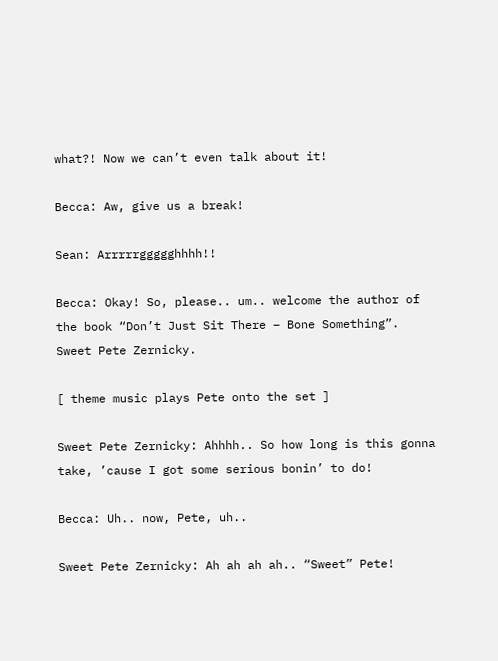what?! Now we can’t even talk about it!

Becca: Aw, give us a break!

Sean: Arrrrrggggghhhh!!

Becca: Okay! So, please.. um.. welcome the author of the book “Don’t Just Sit There – Bone Something”. Sweet Pete Zernicky.

[ theme music plays Pete onto the set ]

Sweet Pete Zernicky: Ahhhh.. So how long is this gonna take, ’cause I got some serious bonin’ to do!

Becca: Uh.. now, Pete, uh..

Sweet Pete Zernicky: Ah ah ah ah.. “Sweet” Pete!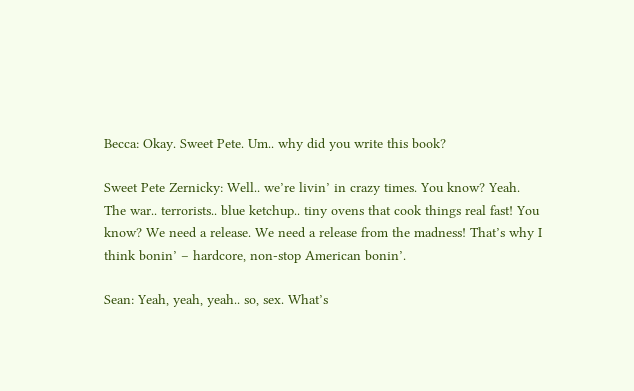Becca: Okay. Sweet Pete. Um.. why did you write this book?

Sweet Pete Zernicky: Well.. we’re livin’ in crazy times. You know? Yeah. The war.. terrorists.. blue ketchup.. tiny ovens that cook things real fast! You know? We need a release. We need a release from the madness! That’s why I think bonin’ – hardcore, non-stop American bonin’.

Sean: Yeah, yeah, yeah.. so, sex. What’s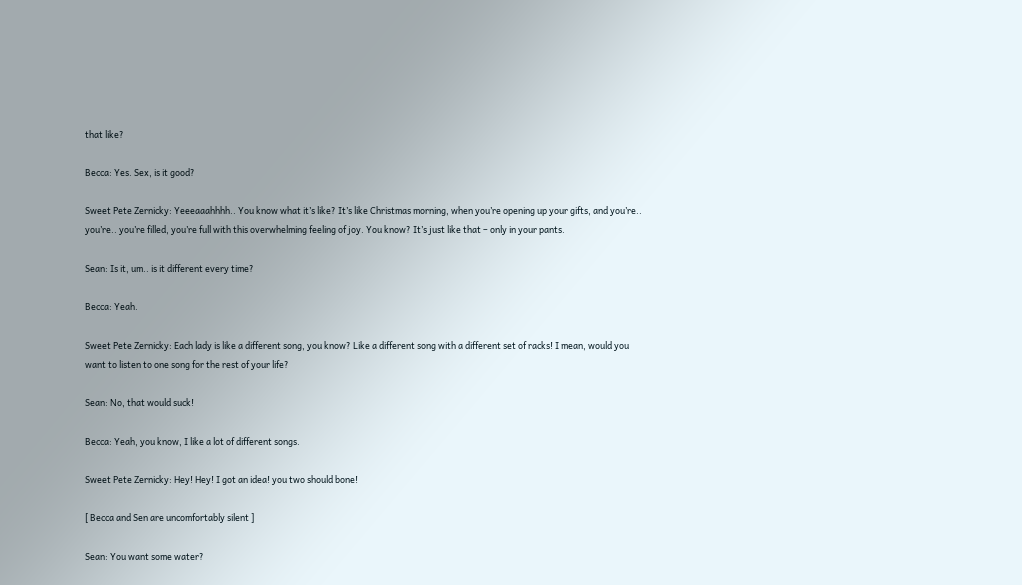that like?

Becca: Yes. Sex, is it good?

Sweet Pete Zernicky: Yeeeaaahhhh.. You know what it’s like? It’s like Christmas morning, when you’re opening up your gifts, and you’re.. you’re.. you’re filled, you’re full with this overwhelming feeling of joy. You know? It’s just like that – only in your pants.

Sean: Is it, um.. is it different every time?

Becca: Yeah.

Sweet Pete Zernicky: Each lady is like a different song, you know? Like a different song with a different set of racks! I mean, would you want to listen to one song for the rest of your life?

Sean: No, that would suck!

Becca: Yeah, you know, I like a lot of different songs.

Sweet Pete Zernicky: Hey! Hey! I got an idea! you two should bone!

[ Becca and Sen are uncomfortably silent ]

Sean: You want some water?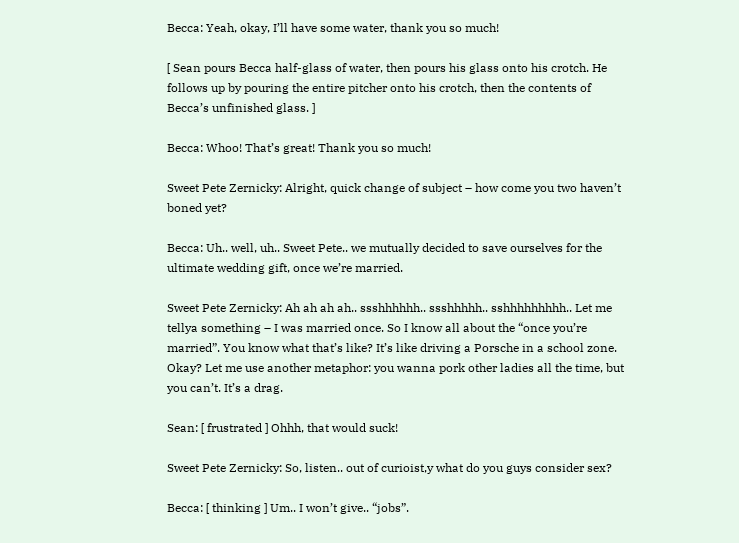Becca: Yeah, okay, I’ll have some water, thank you so much!

[ Sean pours Becca half-glass of water, then pours his glass onto his crotch. He follows up by pouring the entire pitcher onto his crotch, then the contents of Becca’s unfinished glass. ]

Becca: Whoo! That’s great! Thank you so much!

Sweet Pete Zernicky: Alright, quick change of subject – how come you two haven’t boned yet?

Becca: Uh.. well, uh.. Sweet Pete.. we mutually decided to save ourselves for the ultimate wedding gift, once we’re married.

Sweet Pete Zernicky: Ah ah ah ah.. ssshhhhhh.. ssshhhhh.. sshhhhhhhhh.. Let me tellya something – I was married once. So I know all about the “once you’re married”. You know what that’s like? It’s like driving a Porsche in a school zone. Okay? Let me use another metaphor: you wanna pork other ladies all the time, but you can’t. It’s a drag.

Sean: [ frustrated ] Ohhh, that would suck!

Sweet Pete Zernicky: So, listen.. out of curioist,y what do you guys consider sex?

Becca: [ thinking ] Um.. I won’t give.. “jobs”.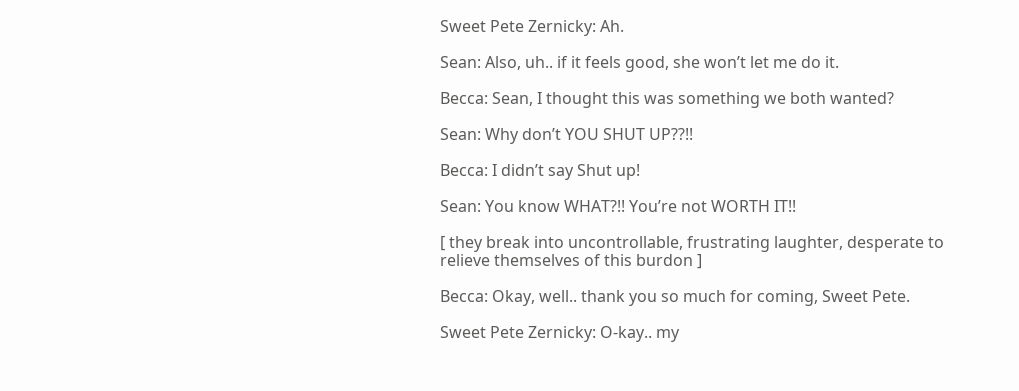Sweet Pete Zernicky: Ah.

Sean: Also, uh.. if it feels good, she won’t let me do it.

Becca: Sean, I thought this was something we both wanted?

Sean: Why don’t YOU SHUT UP??!!

Becca: I didn’t say Shut up!

Sean: You know WHAT?!! You’re not WORTH IT!!

[ they break into uncontrollable, frustrating laughter, desperate to relieve themselves of this burdon ]

Becca: Okay, well.. thank you so much for coming, Sweet Pete.

Sweet Pete Zernicky: O-kay.. my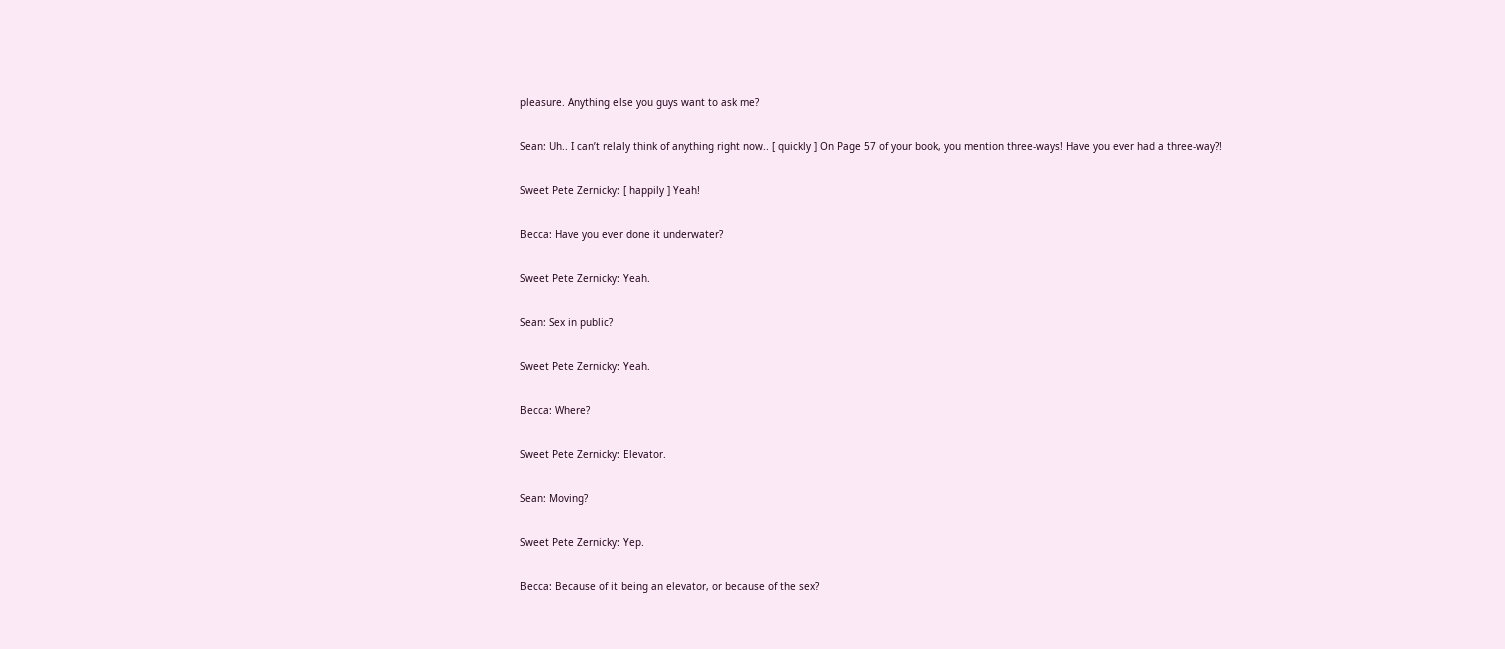pleasure. Anything else you guys want to ask me?

Sean: Uh.. I can’t relaly think of anything right now.. [ quickly ] On Page 57 of your book, you mention three-ways! Have you ever had a three-way?!

Sweet Pete Zernicky: [ happily ] Yeah!

Becca: Have you ever done it underwater?

Sweet Pete Zernicky: Yeah.

Sean: Sex in public?

Sweet Pete Zernicky: Yeah.

Becca: Where?

Sweet Pete Zernicky: Elevator.

Sean: Moving?

Sweet Pete Zernicky: Yep.

Becca: Because of it being an elevator, or because of the sex?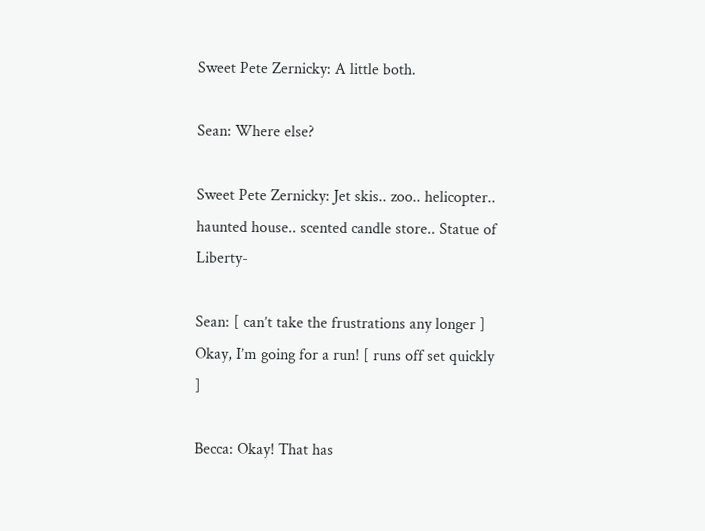Sweet Pete Zernicky: A little both.

Sean: Where else?

Sweet Pete Zernicky: Jet skis.. zoo.. helicopter.. haunted house.. scented candle store.. Statue of Liberty-

Sean: [ can’t take the frustrations any longer ] Okay, I’m going for a run! [ runs off set quickly ]

Becca: Okay! That has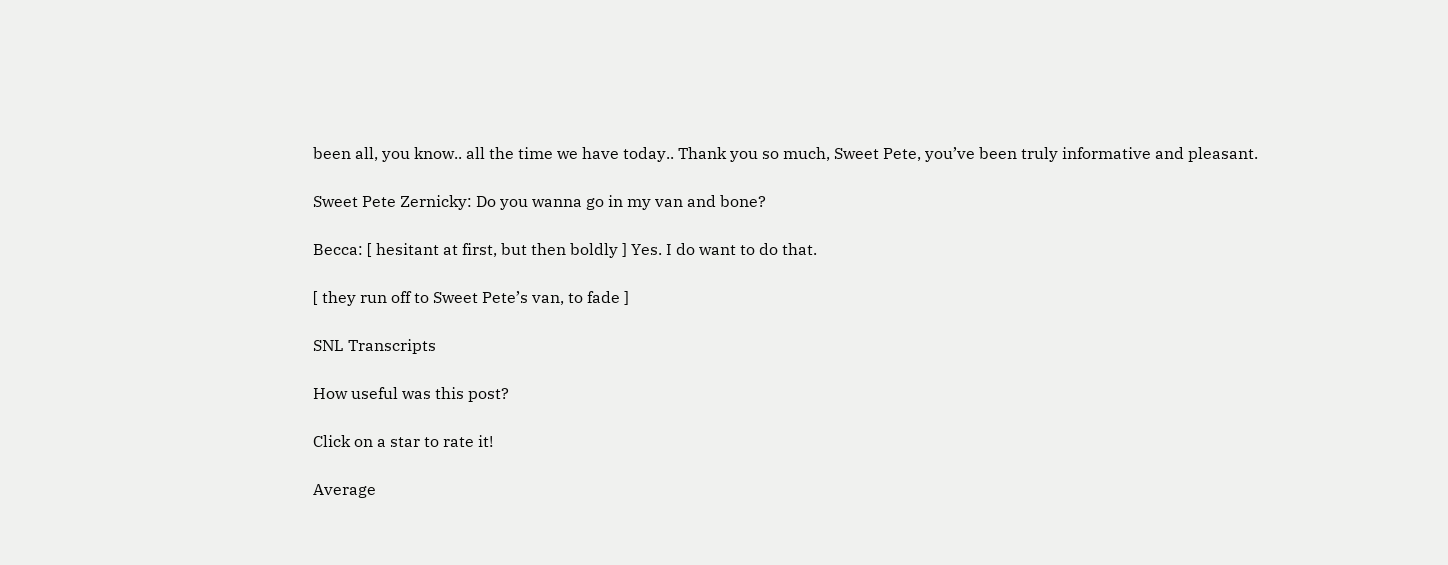been all, you know.. all the time we have today.. Thank you so much, Sweet Pete, you’ve been truly informative and pleasant.

Sweet Pete Zernicky: Do you wanna go in my van and bone?

Becca: [ hesitant at first, but then boldly ] Yes. I do want to do that.

[ they run off to Sweet Pete’s van, to fade ]

SNL Transcripts

How useful was this post?

Click on a star to rate it!

Average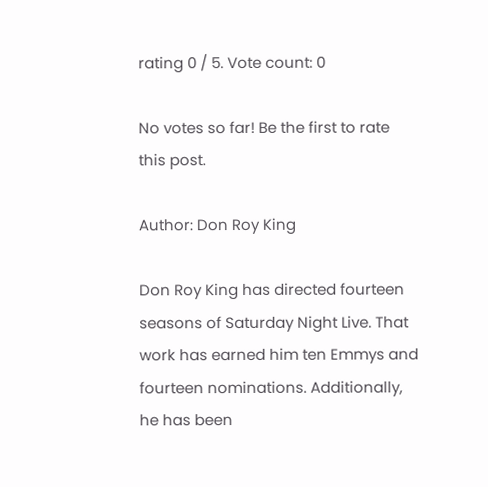rating 0 / 5. Vote count: 0

No votes so far! Be the first to rate this post.

Author: Don Roy King

Don Roy King has directed fourteen seasons of Saturday Night Live. That work has earned him ten Emmys and fourteen nominations. Additionally, he has been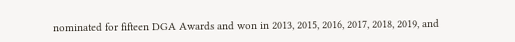nominated for fifteen DGA Awards and won in 2013, 2015, 2016, 2017, 2018, 2019, and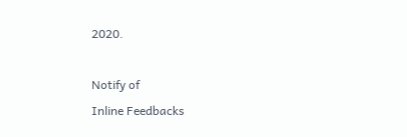2020.

Notify of
Inline Feedbacks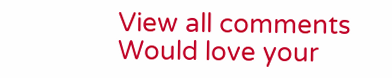View all comments
Would love your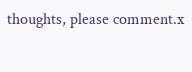thoughts, please comment.x